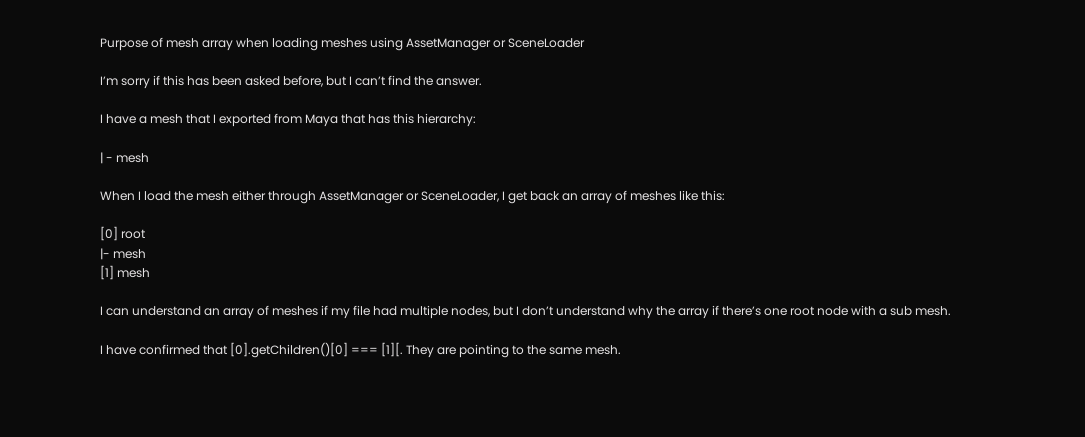Purpose of mesh array when loading meshes using AssetManager or SceneLoader

I’m sorry if this has been asked before, but I can’t find the answer.

I have a mesh that I exported from Maya that has this hierarchy:

| - mesh

When I load the mesh either through AssetManager or SceneLoader, I get back an array of meshes like this:

[0] root
|- mesh
[1] mesh

I can understand an array of meshes if my file had multiple nodes, but I don’t understand why the array if there’s one root node with a sub mesh.

I have confirmed that [0].getChildren()[0] === [1][. They are pointing to the same mesh.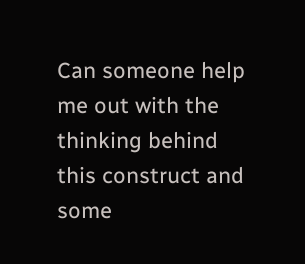Can someone help me out with the thinking behind this construct and some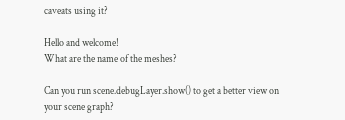caveats using it?

Hello and welcome!
What are the name of the meshes?

Can you run scene.debugLayer.show() to get a better view on your scene graph?